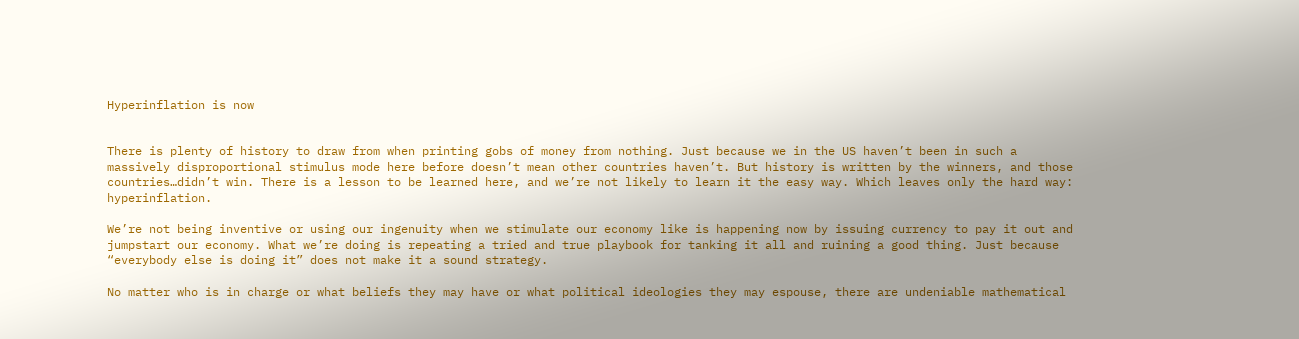Hyperinflation is now


There is plenty of history to draw from when printing gobs of money from nothing. Just because we in the US haven’t been in such a massively disproportional stimulus mode here before doesn’t mean other countries haven’t. But history is written by the winners, and those countries…didn’t win. There is a lesson to be learned here, and we’re not likely to learn it the easy way. Which leaves only the hard way: hyperinflation.

We’re not being inventive or using our ingenuity when we stimulate our economy like is happening now by issuing currency to pay it out and jumpstart our economy. What we’re doing is repeating a tried and true playbook for tanking it all and ruining a good thing. Just because “everybody else is doing it” does not make it a sound strategy.

No matter who is in charge or what beliefs they may have or what political ideologies they may espouse, there are undeniable mathematical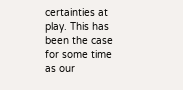certainties at play. This has been the case for some time as our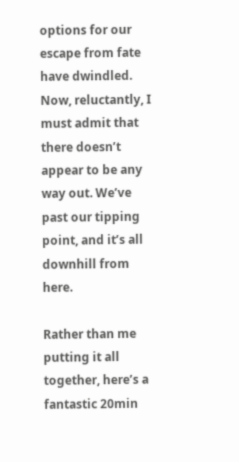options for our escape from fate have dwindled. Now, reluctantly, I must admit that there doesn’t appear to be any way out. We’ve past our tipping point, and it’s all downhill from here.

Rather than me putting it all together, here’s a fantastic 20min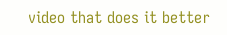video that does it better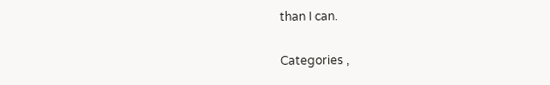than I can.

Categories ,